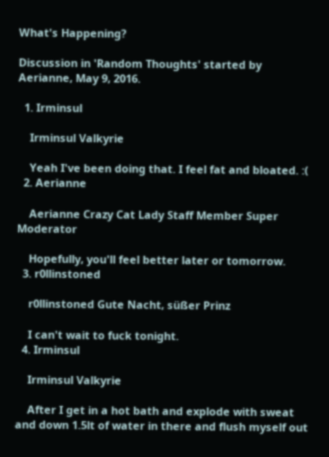What's Happening?

Discussion in 'Random Thoughts' started by Aerianne, May 9, 2016.

  1. Irminsul

    Irminsul Valkyrie

    Yeah I've been doing that. I feel fat and bloated. :(
  2. Aerianne

    Aerianne Crazy Cat Lady Staff Member Super Moderator

    Hopefully, you'll feel better later or tomorrow.
  3. r0llinstoned

    r0llinstoned Gute Nacht, süßer Prinz

    I can't wait to fuck tonight.
  4. Irminsul

    Irminsul Valkyrie

    After I get in a hot bath and explode with sweat and down 1.5lt of water in there and flush myself out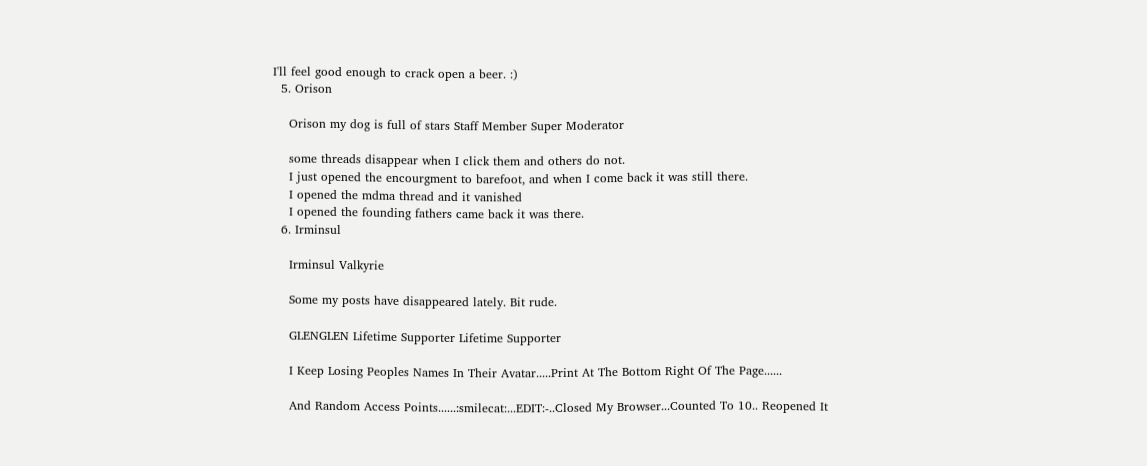I'll feel good enough to crack open a beer. :)
  5. Orison

    Orison my dog is full of stars Staff Member Super Moderator

    some threads disappear when I click them and others do not.
    I just opened the encourgment to barefoot, and when I come back it was still there.
    I opened the mdma thread and it vanished
    I opened the founding fathers came back it was there.
  6. Irminsul

    Irminsul Valkyrie

    Some my posts have disappeared lately. Bit rude.

    GLENGLEN Lifetime Supporter Lifetime Supporter

    I Keep Losing Peoples Names In Their Avatar.....Print At The Bottom Right Of The Page......

    And Random Access Points......:smilecat:...EDIT:-..Closed My Browser...Counted To 10.. Reopened It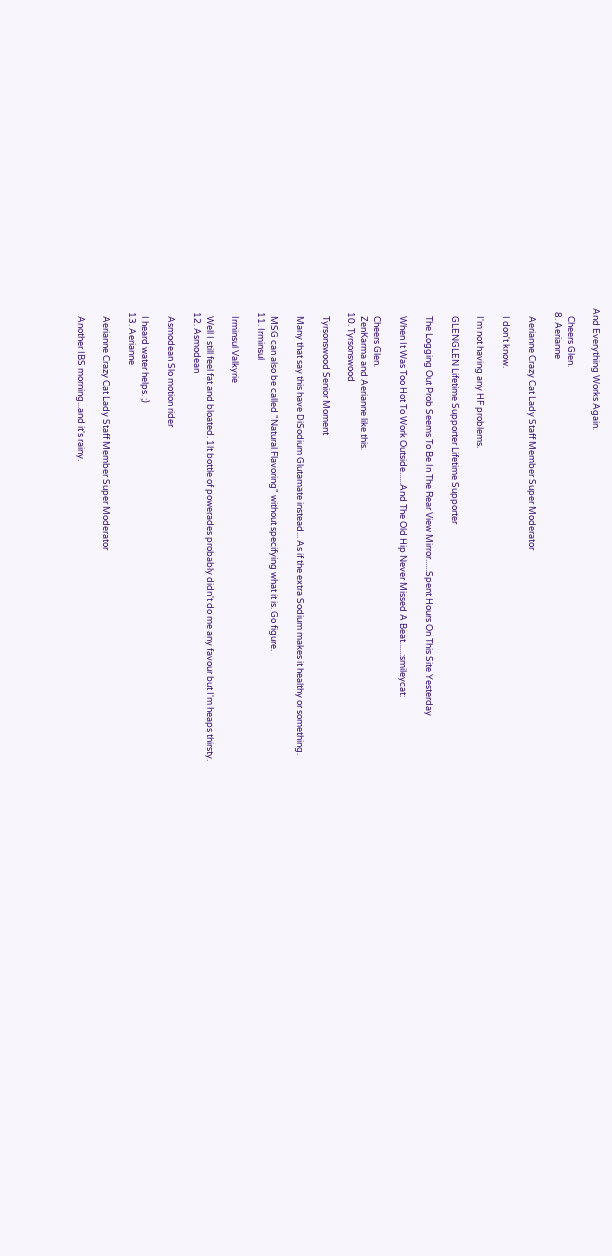And Everything Works Again.

    Cheers Glen.
  8. Aerianne

    Aerianne Crazy Cat Lady Staff Member Super Moderator

    I don't know.

    I'm not having any HF problems.

    GLENGLEN Lifetime Supporter Lifetime Supporter

    The Logging Out Prob Seems To Be In The Rear View Mirror......Spent Hours On This Site Yesterday

    When It Was Too Hot To Work Outside......And The Old Hip Never Missed A Beat......:smileycat:

    Cheers Glen.
    ZenKarma and Aerianne like this.
  10. Tyrsonswood

    Tyrsonswood Senior Moment

    Many that say this have DiSodium Glutamate instead... As if the extra Sodium makes it healthy or something.

    MSG can also be called "Natural Flavoring" without specifying what it is. Go figure.
  11. Irminsul

    Irminsul Valkyrie

    Well I still feel fat and bloated. 1lt bottle of powerades probably didn't do me any favour but I'm heaps thirsty.
  12. Asmodean

    Asmodean Slo motion rider

    I heard water helps. ;)
  13. Aerianne

    Aerianne Crazy Cat Lady Staff Member Super Moderator

    Another IBS morning...and it's rainy.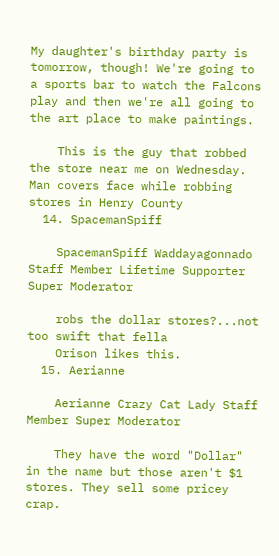My daughter's birthday party is tomorrow, though! We're going to a sports bar to watch the Falcons play and then we're all going to the art place to make paintings.

    This is the guy that robbed the store near me on Wednesday. Man covers face while robbing stores in Henry County
  14. SpacemanSpiff

    SpacemanSpiff Waddayagonnado Staff Member Lifetime Supporter Super Moderator

    robs the dollar stores?...not too swift that fella
    Orison likes this.
  15. Aerianne

    Aerianne Crazy Cat Lady Staff Member Super Moderator

    They have the word "Dollar" in the name but those aren't $1 stores. They sell some pricey crap.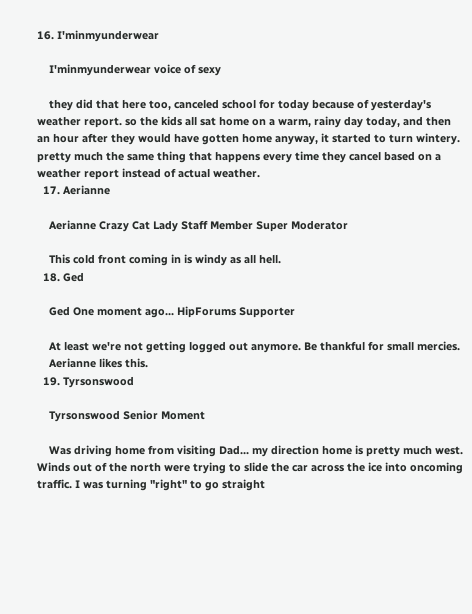16. I'minmyunderwear

    I'minmyunderwear voice of sexy

    they did that here too, canceled school for today because of yesterday's weather report. so the kids all sat home on a warm, rainy day today, and then an hour after they would have gotten home anyway, it started to turn wintery. pretty much the same thing that happens every time they cancel based on a weather report instead of actual weather.
  17. Aerianne

    Aerianne Crazy Cat Lady Staff Member Super Moderator

    This cold front coming in is windy as all hell.
  18. Ged

    Ged One moment ago... HipForums Supporter

    At least we're not getting logged out anymore. Be thankful for small mercies.
    Aerianne likes this.
  19. Tyrsonswood

    Tyrsonswood Senior Moment

    Was driving home from visiting Dad... my direction home is pretty much west. Winds out of the north were trying to slide the car across the ice into oncoming traffic. I was turning "right" to go straight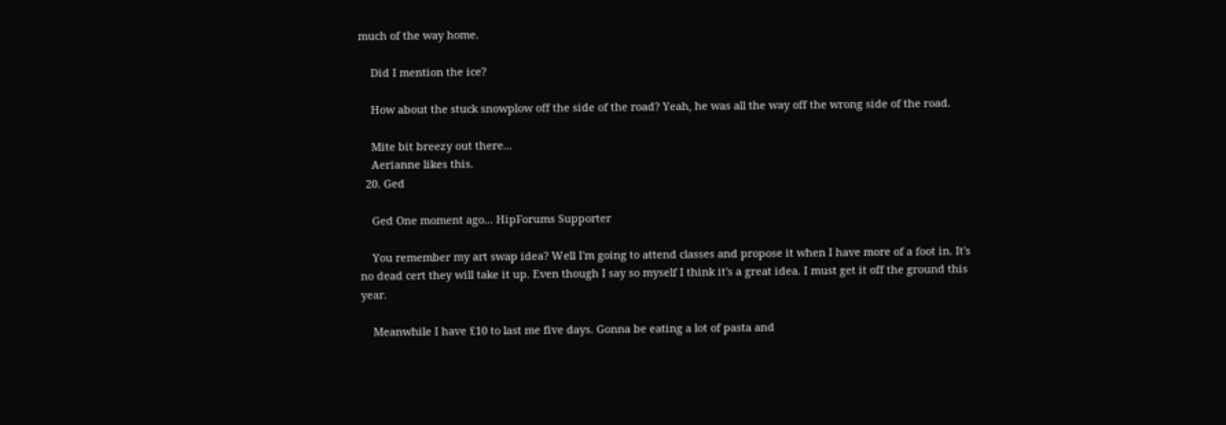much of the way home.

    Did I mention the ice?

    How about the stuck snowplow off the side of the road? Yeah, he was all the way off the wrong side of the road.

    Mite bit breezy out there...
    Aerianne likes this.
  20. Ged

    Ged One moment ago... HipForums Supporter

    You remember my art swap idea? Well I'm going to attend classes and propose it when I have more of a foot in. It's no dead cert they will take it up. Even though I say so myself I think it's a great idea. I must get it off the ground this year.

    Meanwhile I have £10 to last me five days. Gonna be eating a lot of pasta and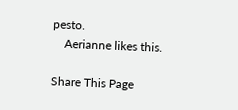pesto.
    Aerianne likes this.

Share This Page